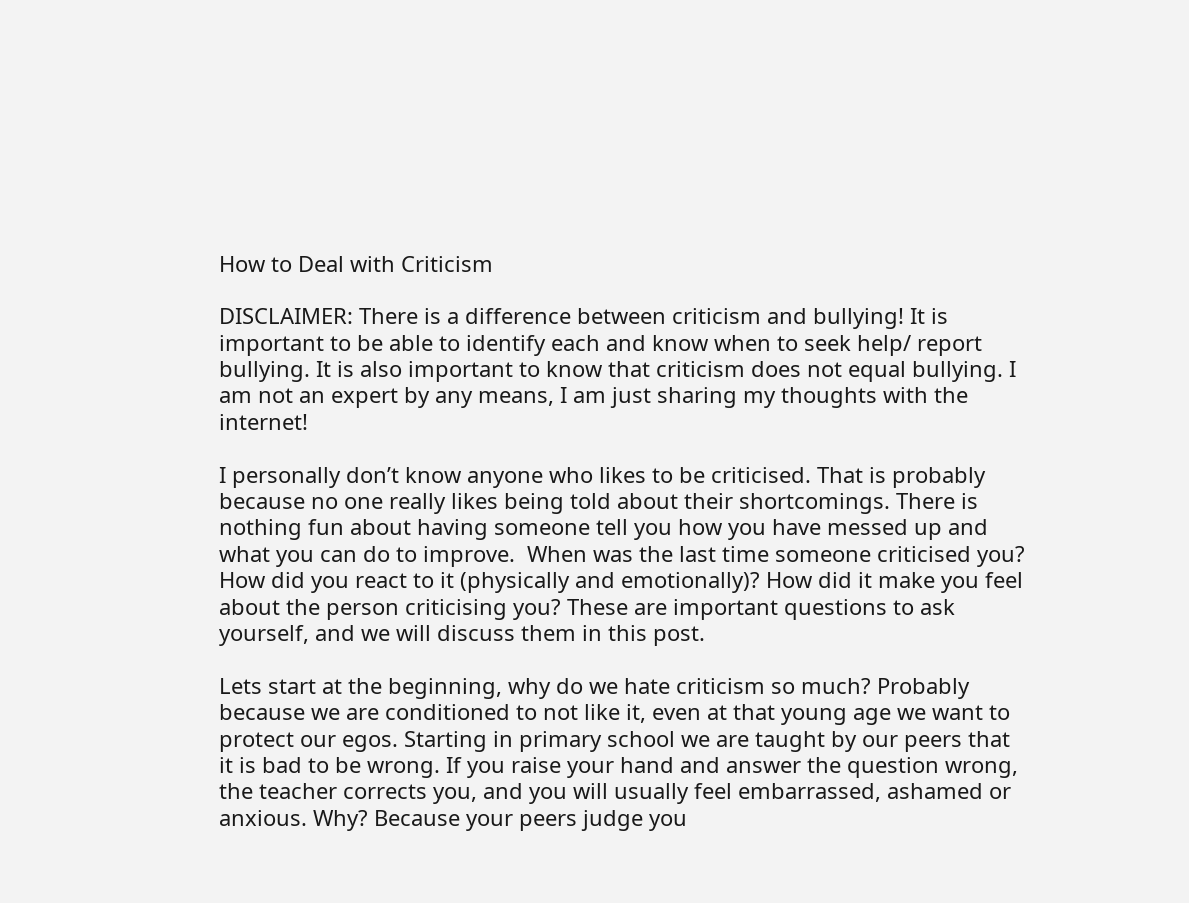How to Deal with Criticism

DISCLAIMER: There is a difference between criticism and bullying! It is important to be able to identify each and know when to seek help/ report bullying. It is also important to know that criticism does not equal bullying. I am not an expert by any means, I am just sharing my thoughts with the internet!

I personally don’t know anyone who likes to be criticised. That is probably because no one really likes being told about their shortcomings. There is nothing fun about having someone tell you how you have messed up and what you can do to improve.  When was the last time someone criticised you? How did you react to it (physically and emotionally)? How did it make you feel about the person criticising you? These are important questions to ask yourself, and we will discuss them in this post.

Lets start at the beginning, why do we hate criticism so much? Probably because we are conditioned to not like it, even at that young age we want to protect our egos. Starting in primary school we are taught by our peers that it is bad to be wrong. If you raise your hand and answer the question wrong, the teacher corrects you, and you will usually feel embarrassed, ashamed or anxious. Why? Because your peers judge you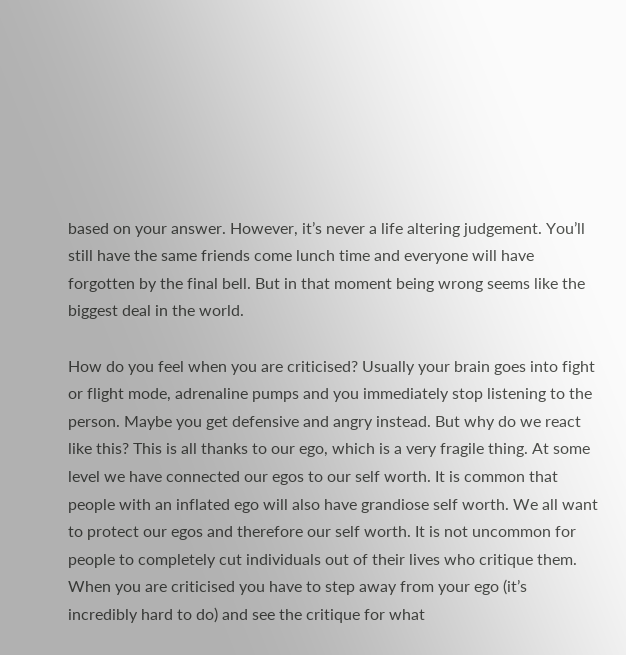based on your answer. However, it’s never a life altering judgement. You’ll still have the same friends come lunch time and everyone will have forgotten by the final bell. But in that moment being wrong seems like the biggest deal in the world.

How do you feel when you are criticised? Usually your brain goes into fight or flight mode, adrenaline pumps and you immediately stop listening to the person. Maybe you get defensive and angry instead. But why do we react like this? This is all thanks to our ego, which is a very fragile thing. At some level we have connected our egos to our self worth. It is common that people with an inflated ego will also have grandiose self worth. We all want to protect our egos and therefore our self worth. It is not uncommon for people to completely cut individuals out of their lives who critique them. When you are criticised you have to step away from your ego (it’s incredibly hard to do) and see the critique for what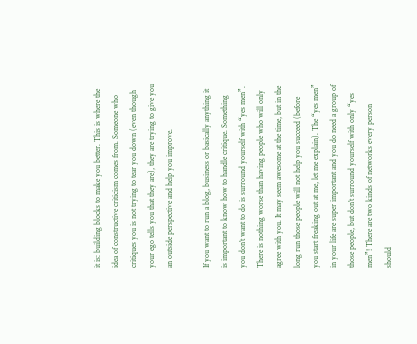it is: building blocks to make you better. This is where the idea of constructive criticism comes from. Someone who critiques you is not trying to tear you down (even though your ego tells you that they are), they are trying to give you an outside perspective and help you improve.

If you want to run a blog, business or basically anything it is important to know how to handle critique. Something you don’t want to do is surround yourself with “yes men”. There is nothing worse than having people who will only agree with you. It may seem awesome at the time, but in the long run those people will not help you succeed (before you start freaking out at me, let me explain). The “yes men” in your life are super important and you do need a group of those people, but don’t surround yourself with only “yes men”! There are two kinds of networks every person should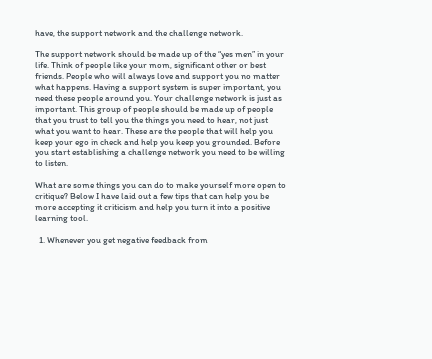have, the support network and the challenge network.

The support network should be made up of the “yes men” in your life. Think of people like your mom, significant other or best friends. People who will always love and support you no matter what happens. Having a support system is super important, you need these people around you. Your challenge network is just as important. This group of people should be made up of people that you trust to tell you the things you need to hear, not just what you want to hear. These are the people that will help you keep your ego in check and help you keep you grounded. Before you start establishing a challenge network you need to be willing to listen.

What are some things you can do to make yourself more open to critique? Below I have laid out a few tips that can help you be more accepting it criticism and help you turn it into a positive learning tool.

  1. Whenever you get negative feedback from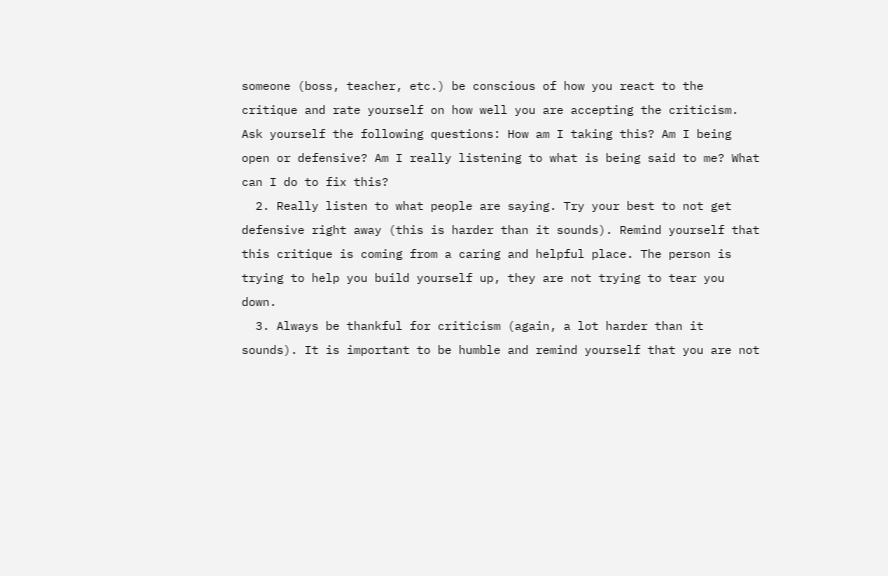someone (boss, teacher, etc.) be conscious of how you react to the critique and rate yourself on how well you are accepting the criticism. Ask yourself the following questions: How am I taking this? Am I being open or defensive? Am I really listening to what is being said to me? What can I do to fix this?
  2. Really listen to what people are saying. Try your best to not get defensive right away (this is harder than it sounds). Remind yourself that this critique is coming from a caring and helpful place. The person is trying to help you build yourself up, they are not trying to tear you down.
  3. Always be thankful for criticism (again, a lot harder than it sounds). It is important to be humble and remind yourself that you are not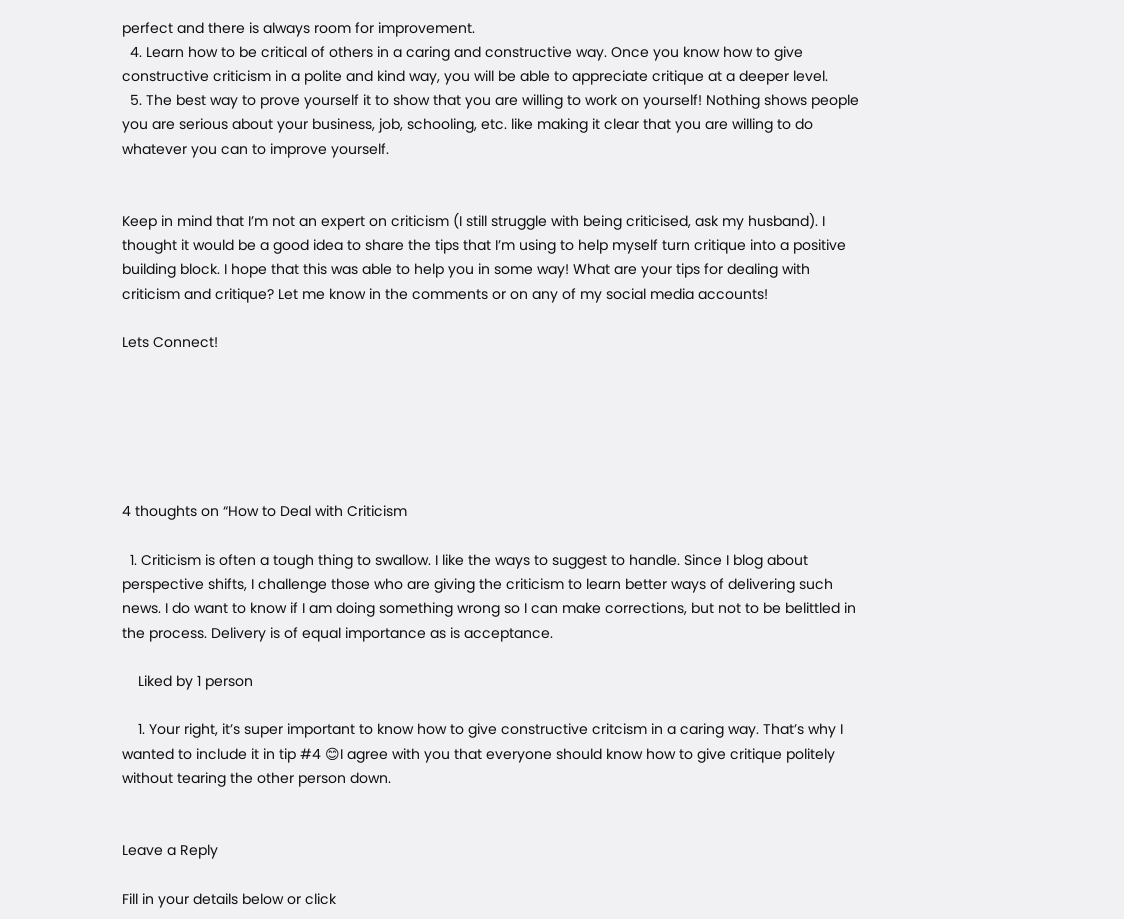perfect and there is always room for improvement.
  4. Learn how to be critical of others in a caring and constructive way. Once you know how to give constructive criticism in a polite and kind way, you will be able to appreciate critique at a deeper level.
  5. The best way to prove yourself it to show that you are willing to work on yourself! Nothing shows people you are serious about your business, job, schooling, etc. like making it clear that you are willing to do whatever you can to improve yourself.


Keep in mind that I’m not an expert on criticism (I still struggle with being criticised, ask my husband). I thought it would be a good idea to share the tips that I’m using to help myself turn critique into a positive building block. I hope that this was able to help you in some way! What are your tips for dealing with criticism and critique? Let me know in the comments or on any of my social media accounts!

Lets Connect!






4 thoughts on “How to Deal with Criticism

  1. Criticism is often a tough thing to swallow. I like the ways to suggest to handle. Since I blog about perspective shifts, I challenge those who are giving the criticism to learn better ways of delivering such news. I do want to know if I am doing something wrong so I can make corrections, but not to be belittled in the process. Delivery is of equal importance as is acceptance.

    Liked by 1 person

    1. Your right, it’s super important to know how to give constructive critcism in a caring way. That’s why I wanted to include it in tip #4 😊I agree with you that everyone should know how to give critique politely without tearing the other person down.


Leave a Reply

Fill in your details below or click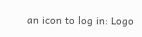an icon to log in: Logo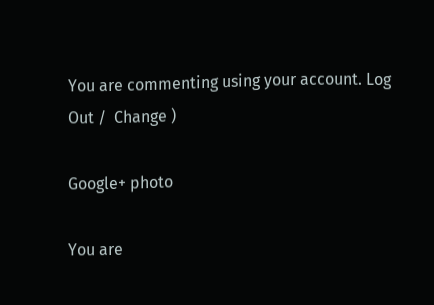You are commenting using your account. Log Out /  Change )

Google+ photo

You are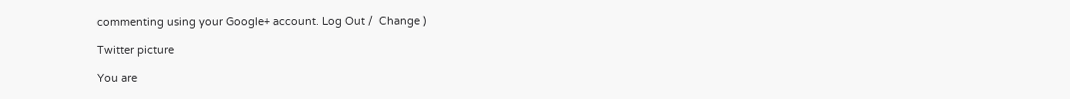commenting using your Google+ account. Log Out /  Change )

Twitter picture

You are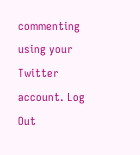commenting using your Twitter account. Log Out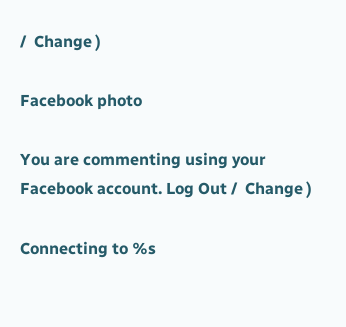/  Change )

Facebook photo

You are commenting using your Facebook account. Log Out /  Change )

Connecting to %s